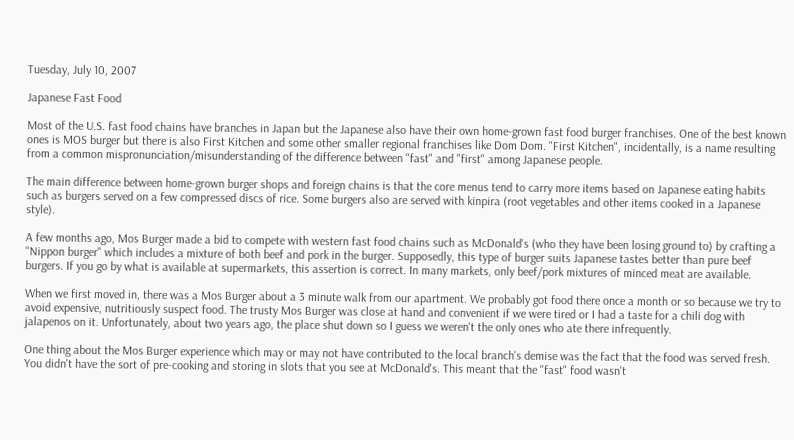Tuesday, July 10, 2007

Japanese Fast Food

Most of the U.S. fast food chains have branches in Japan but the Japanese also have their own home-grown fast food burger franchises. One of the best known ones is MOS burger but there is also First Kitchen and some other smaller regional franchises like Dom Dom. "First Kitchen", incidentally, is a name resulting from a common mispronunciation/misunderstanding of the difference between "fast" and "first" among Japanese people.

The main difference between home-grown burger shops and foreign chains is that the core menus tend to carry more items based on Japanese eating habits such as burgers served on a few compressed discs of rice. Some burgers also are served with kinpira (root vegetables and other items cooked in a Japanese style).

A few months ago, Mos Burger made a bid to compete with western fast food chains such as McDonald's (who they have been losing ground to) by crafting a "Nippon burger" which includes a mixture of both beef and pork in the burger. Supposedly, this type of burger suits Japanese tastes better than pure beef burgers. If you go by what is available at supermarkets, this assertion is correct. In many markets, only beef/pork mixtures of minced meat are available.

When we first moved in, there was a Mos Burger about a 3 minute walk from our apartment. We probably got food there once a month or so because we try to avoid expensive, nutritiously suspect food. The trusty Mos Burger was close at hand and convenient if we were tired or I had a taste for a chili dog with jalapenos on it. Unfortunately, about two years ago, the place shut down so I guess we weren't the only ones who ate there infrequently.

One thing about the Mos Burger experience which may or may not have contributed to the local branch's demise was the fact that the food was served fresh. You didn't have the sort of pre-cooking and storing in slots that you see at McDonald's. This meant that the "fast" food wasn't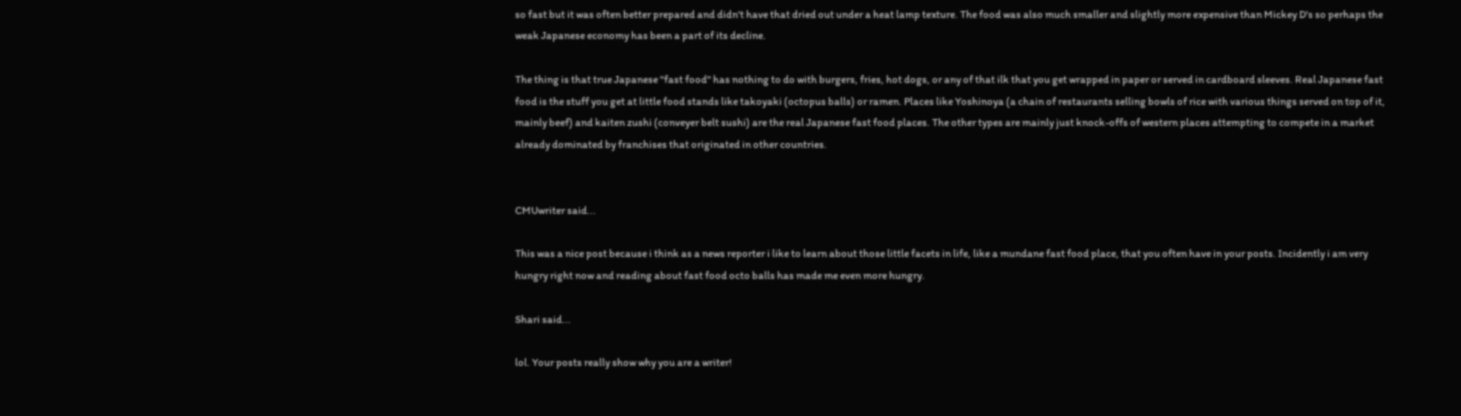so fast but it was often better prepared and didn't have that dried out under a heat lamp texture. The food was also much smaller and slightly more expensive than Mickey D's so perhaps the weak Japanese economy has been a part of its decline.

The thing is that true Japanese "fast food" has nothing to do with burgers, fries, hot dogs, or any of that ilk that you get wrapped in paper or served in cardboard sleeves. Real Japanese fast food is the stuff you get at little food stands like takoyaki (octopus balls) or ramen. Places like Yoshinoya (a chain of restaurants selling bowls of rice with various things served on top of it, mainly beef) and kaiten zushi (conveyer belt sushi) are the real Japanese fast food places. The other types are mainly just knock-offs of western places attempting to compete in a market already dominated by franchises that originated in other countries.


CMUwriter said...

This was a nice post because i think as a news reporter i like to learn about those little facets in life, like a mundane fast food place, that you often have in your posts. Incidently i am very hungry right now and reading about fast food octo balls has made me even more hungry.

Shari said...

lol. Your posts really show why you are a writer!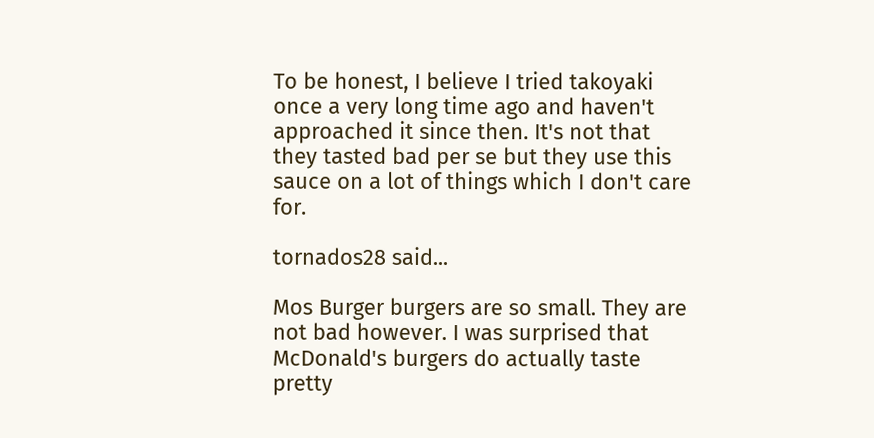To be honest, I believe I tried takoyaki once a very long time ago and haven't approached it since then. It's not that they tasted bad per se but they use this sauce on a lot of things which I don't care for.

tornados28 said...

Mos Burger burgers are so small. They are not bad however. I was surprised that McDonald's burgers do actually taste pretty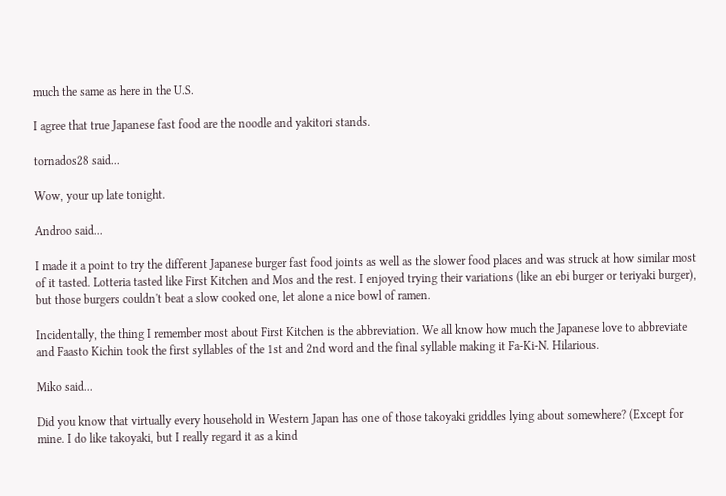much the same as here in the U.S.

I agree that true Japanese fast food are the noodle and yakitori stands.

tornados28 said...

Wow, your up late tonight.

Androo said...

I made it a point to try the different Japanese burger fast food joints as well as the slower food places and was struck at how similar most of it tasted. Lotteria tasted like First Kitchen and Mos and the rest. I enjoyed trying their variations (like an ebi burger or teriyaki burger), but those burgers couldn't beat a slow cooked one, let alone a nice bowl of ramen.

Incidentally, the thing I remember most about First Kitchen is the abbreviation. We all know how much the Japanese love to abbreviate and Faasto Kichin took the first syllables of the 1st and 2nd word and the final syllable making it Fa-Ki-N. Hilarious.

Miko said...

Did you know that virtually every household in Western Japan has one of those takoyaki griddles lying about somewhere? (Except for mine. I do like takoyaki, but I really regard it as a kind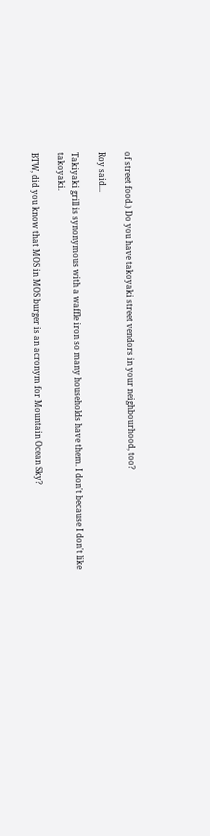of street food.) Do you have takoyaki street vendors in your neighbourhood, too?

Roy said...

Takiyaki grill is synonymous with a waffle iron so many households have them. I don't because I don't like takoyaki.

BTW, did you know that MOS in MOS burger is an acronym for Mountain Ocean Sky?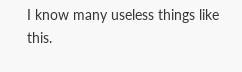I know many useless things like this.